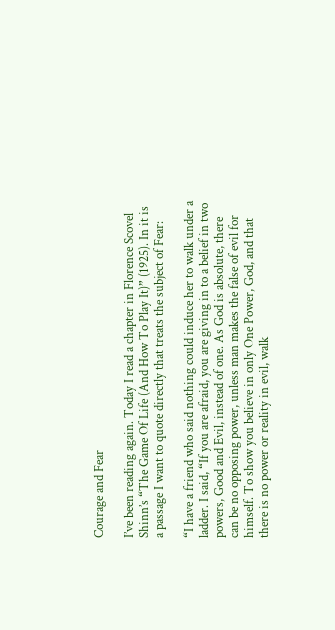Courage and Fear

I’ve been reading again. Today I read a chapter in Florence Scovel Shinn’s “The Game Of Life (And How To Play It)” (1925). In it is a passage I want to quote directly that treats the subject of Fear:

“I have a friend who said nothing could induce her to walk under a ladder. I said, “If you are afraid, you are giving in to a belief in two powers, Good and Evil, instead of one. As God is absolute, there can be no opposing power, unless man makes the false of evil for himself. To show you believe in only One Power, God, and that there is no power or reality in evil, walk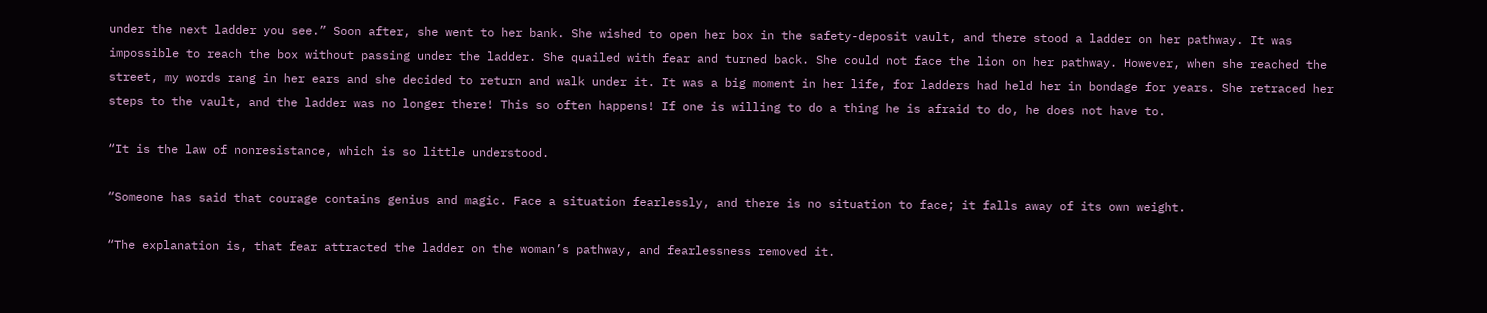under the next ladder you see.” Soon after, she went to her bank. She wished to open her box in the safety-deposit vault, and there stood a ladder on her pathway. It was impossible to reach the box without passing under the ladder. She quailed with fear and turned back. She could not face the lion on her pathway. However, when she reached the street, my words rang in her ears and she decided to return and walk under it. It was a big moment in her life, for ladders had held her in bondage for years. She retraced her steps to the vault, and the ladder was no longer there! This so often happens! If one is willing to do a thing he is afraid to do, he does not have to.

“It is the law of nonresistance, which is so little understood.

“Someone has said that courage contains genius and magic. Face a situation fearlessly, and there is no situation to face; it falls away of its own weight.

“The explanation is, that fear attracted the ladder on the woman’s pathway, and fearlessness removed it.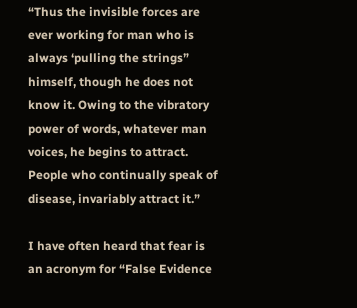“Thus the invisible forces are ever working for man who is always ‘pulling the strings” himself, though he does not know it. Owing to the vibratory power of words, whatever man voices, he begins to attract. People who continually speak of disease, invariably attract it.”

I have often heard that fear is an acronym for “False Evidence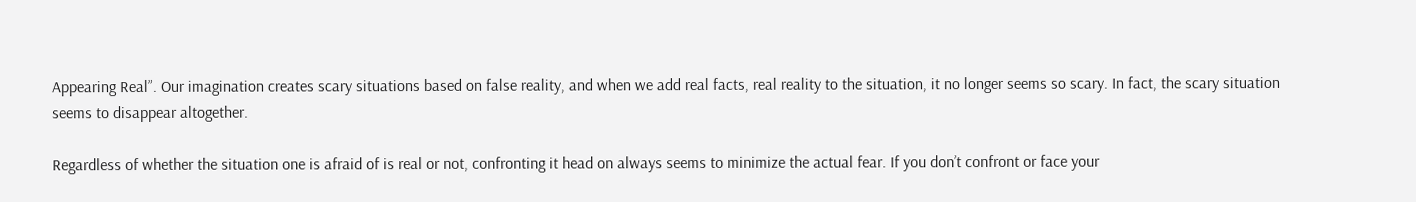Appearing Real”. Our imagination creates scary situations based on false reality, and when we add real facts, real reality to the situation, it no longer seems so scary. In fact, the scary situation seems to disappear altogether.

Regardless of whether the situation one is afraid of is real or not, confronting it head on always seems to minimize the actual fear. If you don’t confront or face your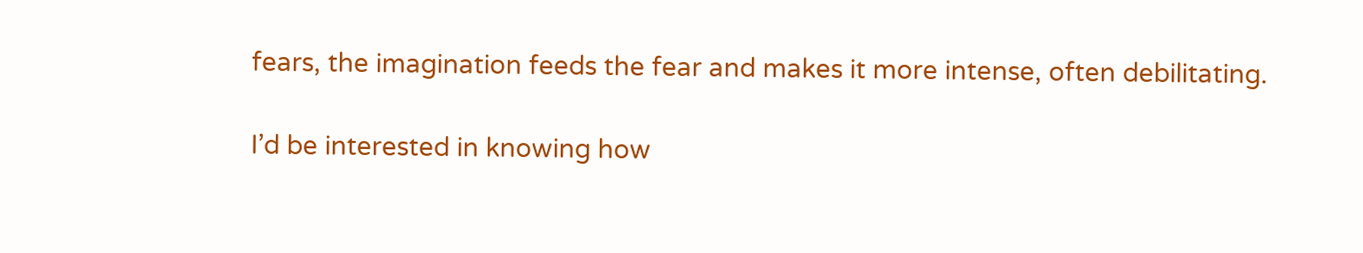fears, the imagination feeds the fear and makes it more intense, often debilitating.

I’d be interested in knowing how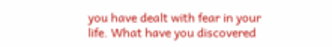you have dealt with fear in your life. What have you discovered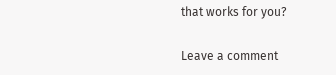that works for you?

Leave a comment